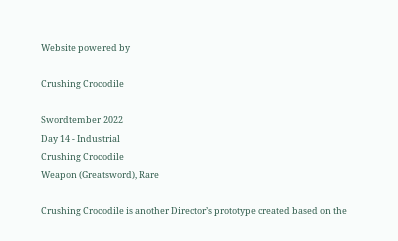Website powered by

Crushing Crocodile

Swordtember 2022
Day 14 - Industrial
Crushing Crocodile
Weapon (Greatsword), Rare

Crushing Crocodile is another Director’s prototype created based on the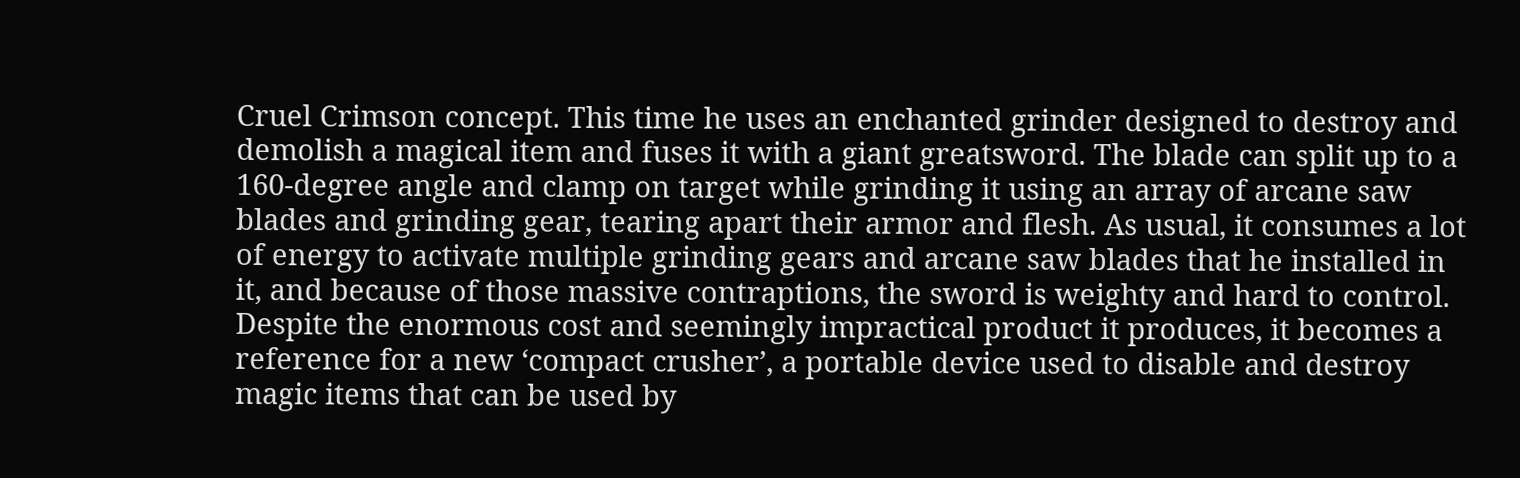Cruel Crimson concept. This time he uses an enchanted grinder designed to destroy and demolish a magical item and fuses it with a giant greatsword. The blade can split up to a 160-degree angle and clamp on target while grinding it using an array of arcane saw blades and grinding gear, tearing apart their armor and flesh. As usual, it consumes a lot of energy to activate multiple grinding gears and arcane saw blades that he installed in it, and because of those massive contraptions, the sword is weighty and hard to control. Despite the enormous cost and seemingly impractical product it produces, it becomes a reference for a new ‘compact crusher’, a portable device used to disable and destroy magic items that can be used by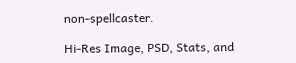non-spellcaster.

Hi-Res Image, PSD, Stats, and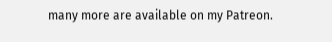many more are available on my Patreon.